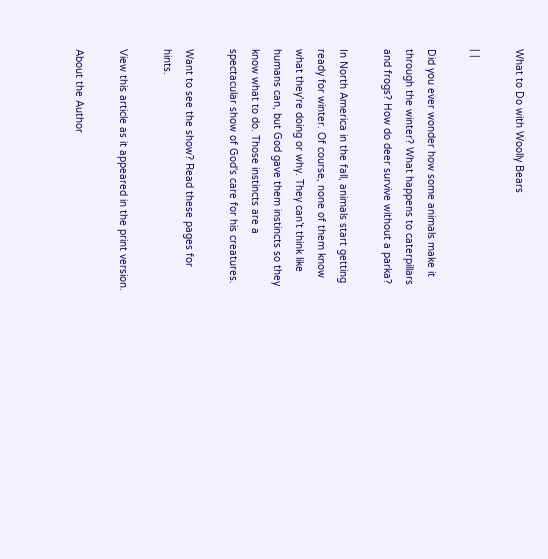What to Do with Woolly Bears

| |

Did you ever wonder how some animals make it through the winter? What happens to caterpillars and frogs? How do deer survive without a parka?

In North America in the fall, animals start getting ready for winter. Of course, none of them know what they're doing or why. They can’t think like humans can, but God gave them instincts so they know what to do. Those instincts are a spectacular show of God's care for his creatures.

Want to see the show? Read these pages for hints.

View this article as it appeared in the print version.

About the Author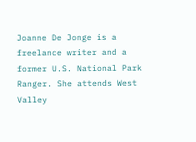Joanne De Jonge is a freelance writer and a former U.S. National Park Ranger. She attends West Valley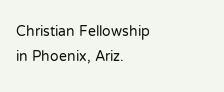Christian Fellowship in Phoenix, Ariz.